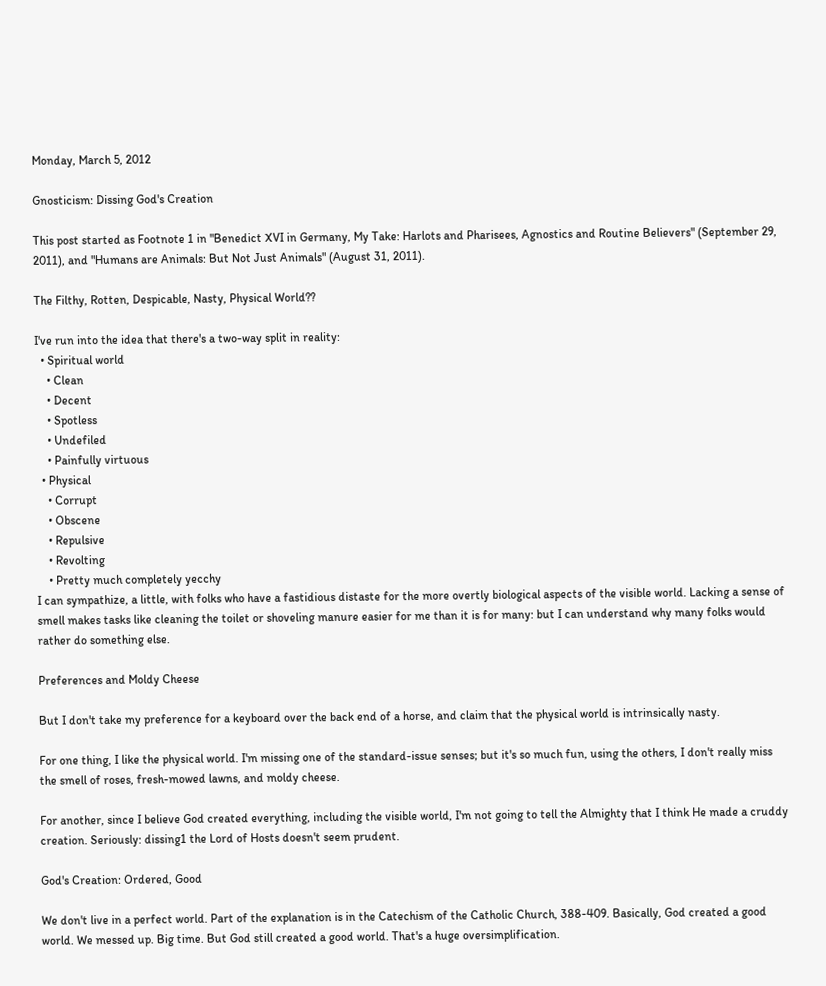Monday, March 5, 2012

Gnosticism: Dissing God's Creation

This post started as Footnote 1 in "Benedict XVI in Germany, My Take: Harlots and Pharisees, Agnostics and Routine Believers" (September 29, 2011), and "Humans are Animals: But Not Just Animals" (August 31, 2011).

The Filthy, Rotten, Despicable, Nasty, Physical World??

I've run into the idea that there's a two-way split in reality:
  • Spiritual world
    • Clean
    • Decent
    • Spotless
    • Undefiled
    • Painfully virtuous
  • Physical
    • Corrupt
    • Obscene
    • Repulsive
    • Revolting
    • Pretty much completely yecchy
I can sympathize, a little, with folks who have a fastidious distaste for the more overtly biological aspects of the visible world. Lacking a sense of smell makes tasks like cleaning the toilet or shoveling manure easier for me than it is for many: but I can understand why many folks would rather do something else.

Preferences and Moldy Cheese

But I don't take my preference for a keyboard over the back end of a horse, and claim that the physical world is intrinsically nasty.

For one thing, I like the physical world. I'm missing one of the standard-issue senses; but it's so much fun, using the others, I don't really miss the smell of roses, fresh-mowed lawns, and moldy cheese.

For another, since I believe God created everything, including the visible world, I'm not going to tell the Almighty that I think He made a cruddy creation. Seriously: dissing1 the Lord of Hosts doesn't seem prudent.

God's Creation: Ordered, Good

We don't live in a perfect world. Part of the explanation is in the Catechism of the Catholic Church, 388-409. Basically, God created a good world. We messed up. Big time. But God still created a good world. That's a huge oversimplification.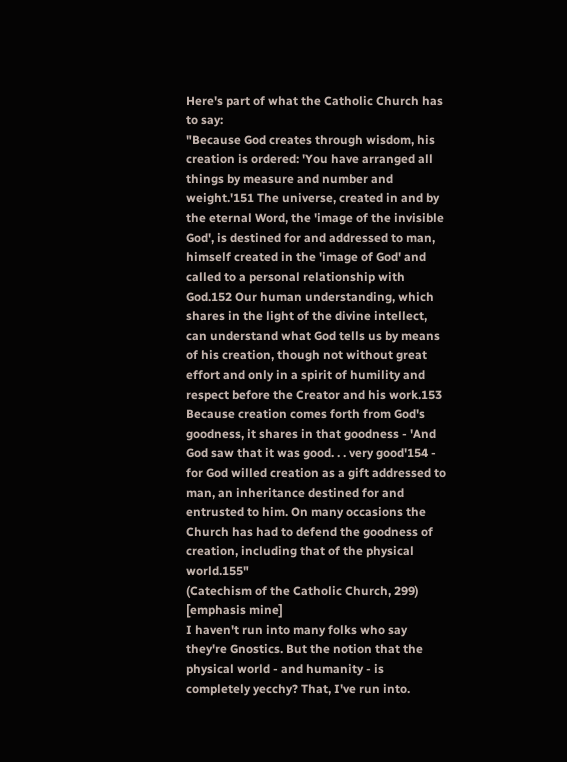Here's part of what the Catholic Church has to say:
"Because God creates through wisdom, his creation is ordered: 'You have arranged all things by measure and number and weight.'151 The universe, created in and by the eternal Word, the 'image of the invisible God', is destined for and addressed to man, himself created in the 'image of God' and called to a personal relationship with God.152 Our human understanding, which shares in the light of the divine intellect, can understand what God tells us by means of his creation, though not without great effort and only in a spirit of humility and respect before the Creator and his work.153 Because creation comes forth from God's goodness, it shares in that goodness - 'And God saw that it was good. . . very good'154 - for God willed creation as a gift addressed to man, an inheritance destined for and entrusted to him. On many occasions the Church has had to defend the goodness of creation, including that of the physical world.155"
(Catechism of the Catholic Church, 299) [emphasis mine]
I haven't run into many folks who say they're Gnostics. But the notion that the physical world - and humanity - is completely yecchy? That, I've run into.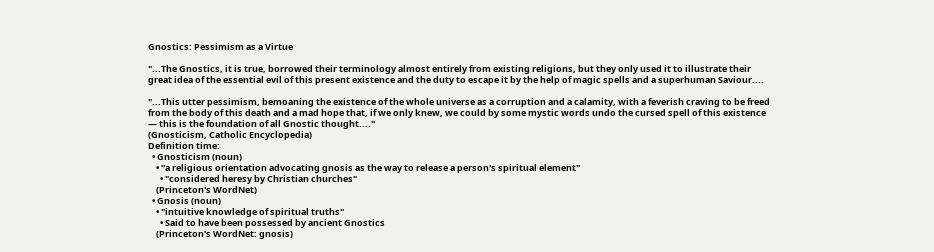Gnostics: Pessimism as a Virtue

"...The Gnostics, it is true, borrowed their terminology almost entirely from existing religions, but they only used it to illustrate their great idea of the essential evil of this present existence and the duty to escape it by the help of magic spells and a superhuman Saviour....

"...This utter pessimism, bemoaning the existence of the whole universe as a corruption and a calamity, with a feverish craving to be freed from the body of this death and a mad hope that, if we only knew, we could by some mystic words undo the cursed spell of this existence — this is the foundation of all Gnostic thought...."
(Gnosticism, Catholic Encyclopedia)
Definition time:
  • Gnosticism (noun)
    • "a religious orientation advocating gnosis as the way to release a person's spiritual element"
      • "considered heresy by Christian churches"
    (Princeton's WordNet)
  • Gnosis (noun)
    • "intuitive knowledge of spiritual truths"
      • Said to have been possessed by ancient Gnostics
    (Princeton's WordNet: gnosis)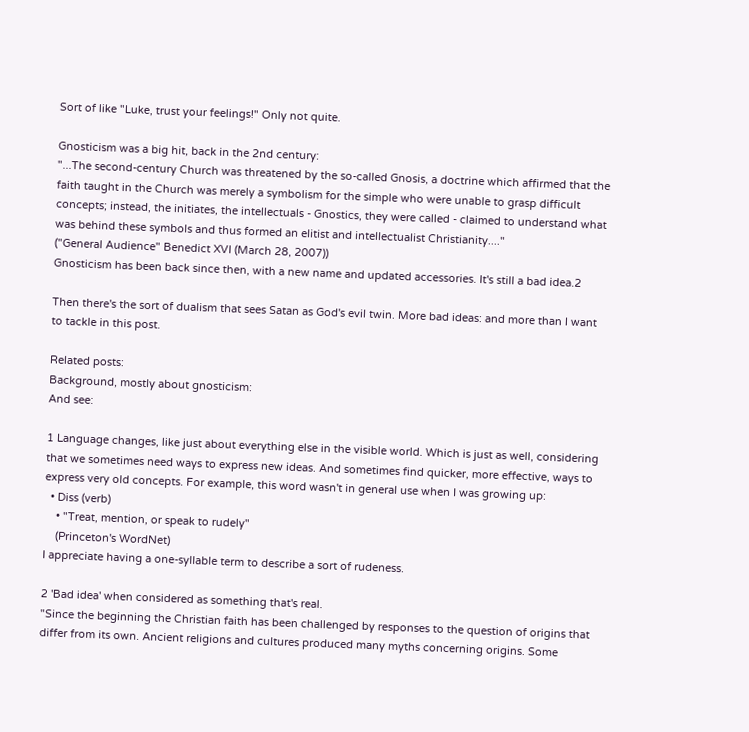Sort of like "Luke, trust your feelings!" Only not quite.

Gnosticism was a big hit, back in the 2nd century:
"...The second-century Church was threatened by the so-called Gnosis, a doctrine which affirmed that the faith taught in the Church was merely a symbolism for the simple who were unable to grasp difficult concepts; instead, the initiates, the intellectuals - Gnostics, they were called - claimed to understand what was behind these symbols and thus formed an elitist and intellectualist Christianity...."
("General Audience" Benedict XVI (March 28, 2007))
Gnosticism has been back since then, with a new name and updated accessories. It's still a bad idea.2

Then there's the sort of dualism that sees Satan as God's evil twin. More bad ideas: and more than I want to tackle in this post.

Related posts:
Background, mostly about gnosticism:
And see:

1 Language changes, like just about everything else in the visible world. Which is just as well, considering that we sometimes need ways to express new ideas. And sometimes find quicker, more effective, ways to express very old concepts. For example, this word wasn't in general use when I was growing up:
  • Diss (verb)
    • "Treat, mention, or speak to rudely"
    (Princeton's WordNet)
I appreciate having a one-syllable term to describe a sort of rudeness.

2 'Bad idea' when considered as something that's real.
"Since the beginning the Christian faith has been challenged by responses to the question of origins that differ from its own. Ancient religions and cultures produced many myths concerning origins. Some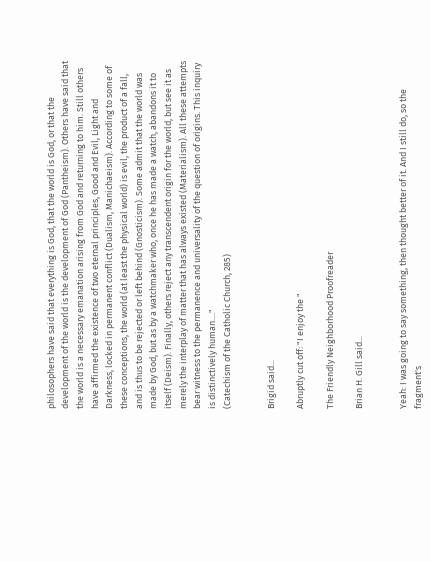philosophers have said that everything is God, that the world is God, or that the development of the world is the development of God (Pantheism). Others have said that the world is a necessary emanation arising from God and returning to him. Still others have affirmed the existence of two eternal principles, Good and Evil, Light and Darkness, locked in permanent conflict (Dualism, Manichaeism). According to some of these conceptions, the world (at least the physical world) is evil, the product of a fall, and is thus to be rejected or left behind (Gnosticism). Some admit that the world was made by God, but as by a watchmaker who, once he has made a watch, abandons it to itself (Deism). Finally, others reject any transcendent origin for the world, but see it as merely the interplay of matter that has always existed (Materialism). All these attempts bear witness to the permanence and universality of the question of origins. This inquiry is distinctively human...."
(Catechism of the Catholic Church, 285)


Brigid said...

Abruptly cut off: "I enjoy the "

The Friendly Neighborhood Proofreader

Brian H. Gill said...


Yeah: I was going to say something, then thought better of it. And I still do, so the fragment's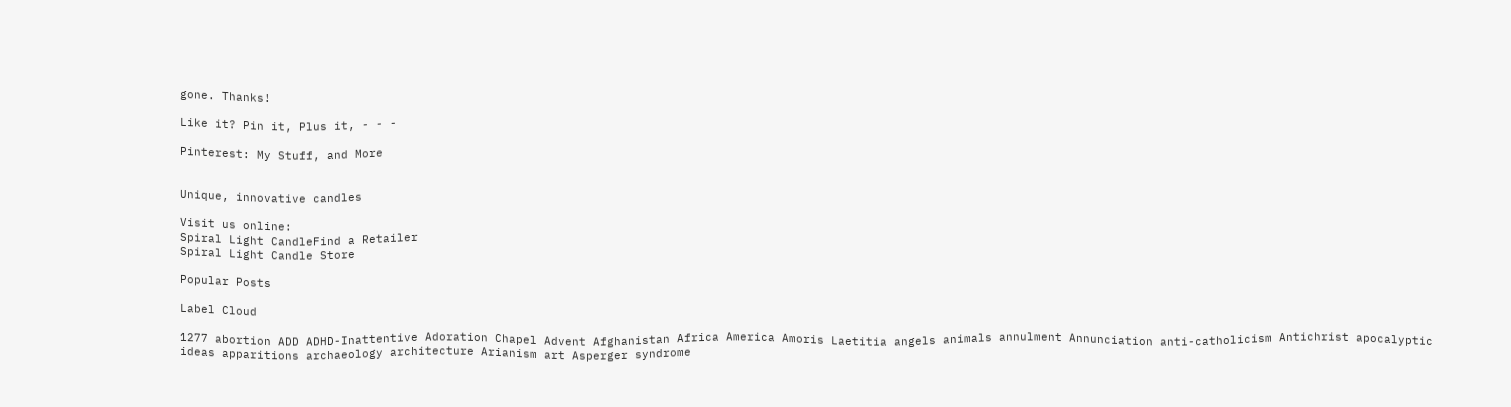gone. Thanks!

Like it? Pin it, Plus it, - - -

Pinterest: My Stuff, and More


Unique, innovative candles

Visit us online:
Spiral Light CandleFind a Retailer
Spiral Light Candle Store

Popular Posts

Label Cloud

1277 abortion ADD ADHD-Inattentive Adoration Chapel Advent Afghanistan Africa America Amoris Laetitia angels animals annulment Annunciation anti-catholicism Antichrist apocalyptic ideas apparitions archaeology architecture Arianism art Asperger syndrome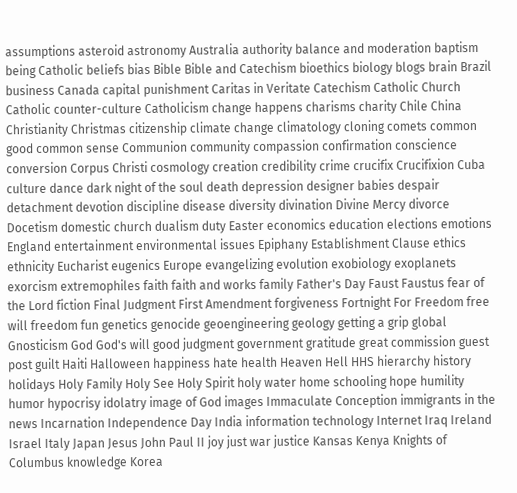assumptions asteroid astronomy Australia authority balance and moderation baptism being Catholic beliefs bias Bible Bible and Catechism bioethics biology blogs brain Brazil business Canada capital punishment Caritas in Veritate Catechism Catholic Church Catholic counter-culture Catholicism change happens charisms charity Chile China Christianity Christmas citizenship climate change climatology cloning comets common good common sense Communion community compassion confirmation conscience conversion Corpus Christi cosmology creation credibility crime crucifix Crucifixion Cuba culture dance dark night of the soul death depression designer babies despair detachment devotion discipline disease diversity divination Divine Mercy divorce Docetism domestic church dualism duty Easter economics education elections emotions England entertainment environmental issues Epiphany Establishment Clause ethics ethnicity Eucharist eugenics Europe evangelizing evolution exobiology exoplanets exorcism extremophiles faith faith and works family Father's Day Faust Faustus fear of the Lord fiction Final Judgment First Amendment forgiveness Fortnight For Freedom free will freedom fun genetics genocide geoengineering geology getting a grip global Gnosticism God God's will good judgment government gratitude great commission guest post guilt Haiti Halloween happiness hate health Heaven Hell HHS hierarchy history holidays Holy Family Holy See Holy Spirit holy water home schooling hope humility humor hypocrisy idolatry image of God images Immaculate Conception immigrants in the news Incarnation Independence Day India information technology Internet Iraq Ireland Israel Italy Japan Jesus John Paul II joy just war justice Kansas Kenya Knights of Columbus knowledge Korea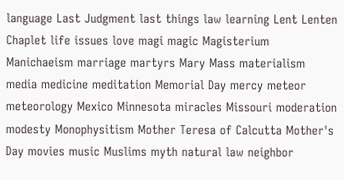language Last Judgment last things law learning Lent Lenten Chaplet life issues love magi magic Magisterium Manichaeism marriage martyrs Mary Mass materialism media medicine meditation Memorial Day mercy meteor meteorology Mexico Minnesota miracles Missouri moderation modesty Monophysitism Mother Teresa of Calcutta Mother's Day movies music Muslims myth natural law neighbor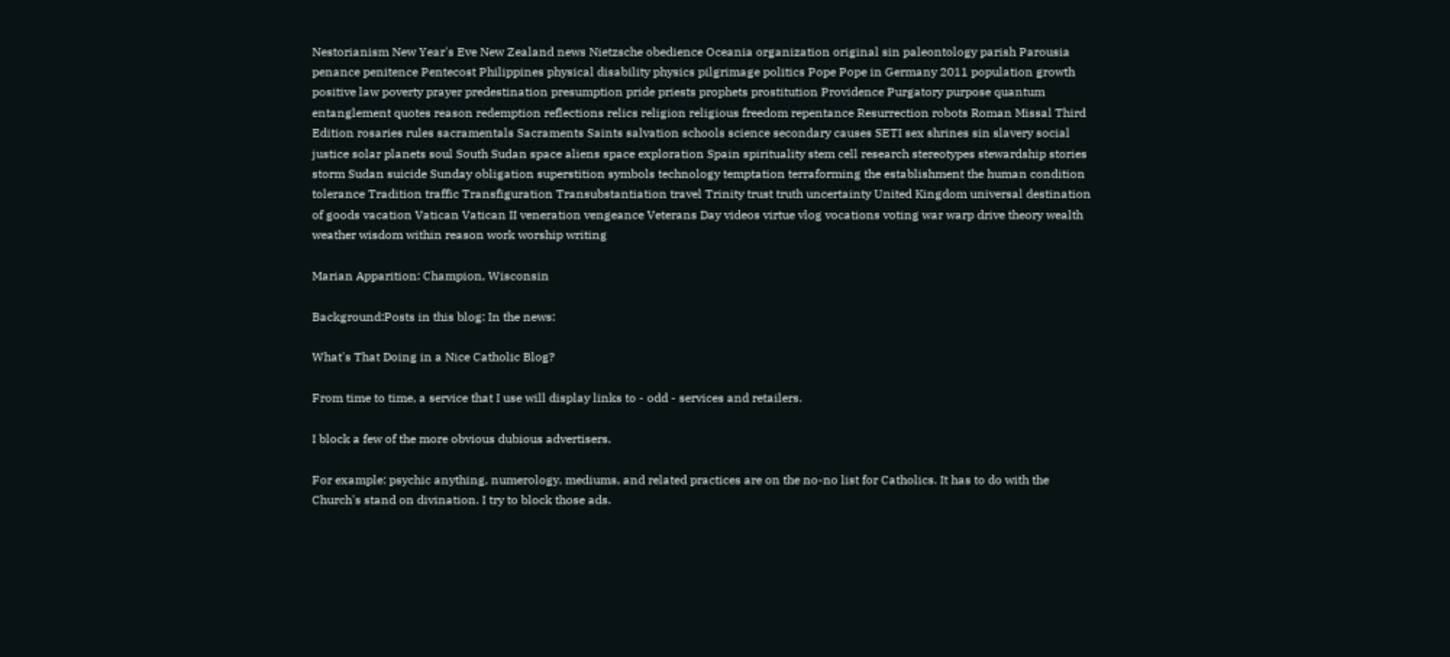Nestorianism New Year's Eve New Zealand news Nietzsche obedience Oceania organization original sin paleontology parish Parousia penance penitence Pentecost Philippines physical disability physics pilgrimage politics Pope Pope in Germany 2011 population growth positive law poverty prayer predestination presumption pride priests prophets prostitution Providence Purgatory purpose quantum entanglement quotes reason redemption reflections relics religion religious freedom repentance Resurrection robots Roman Missal Third Edition rosaries rules sacramentals Sacraments Saints salvation schools science secondary causes SETI sex shrines sin slavery social justice solar planets soul South Sudan space aliens space exploration Spain spirituality stem cell research stereotypes stewardship stories storm Sudan suicide Sunday obligation superstition symbols technology temptation terraforming the establishment the human condition tolerance Tradition traffic Transfiguration Transubstantiation travel Trinity trust truth uncertainty United Kingdom universal destination of goods vacation Vatican Vatican II veneration vengeance Veterans Day videos virtue vlog vocations voting war warp drive theory wealth weather wisdom within reason work worship writing

Marian Apparition: Champion, Wisconsin

Background:Posts in this blog: In the news:

What's That Doing in a Nice Catholic Blog?

From time to time, a service that I use will display links to - odd - services and retailers.

I block a few of the more obvious dubious advertisers.

For example: psychic anything, numerology, mediums, and related practices are on the no-no list for Catholics. It has to do with the Church's stand on divination. I try to block those ads.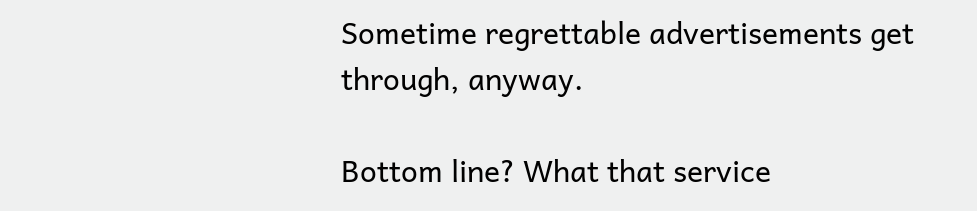Sometime regrettable advertisements get through, anyway.

Bottom line? What that service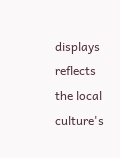displays reflects the local culture's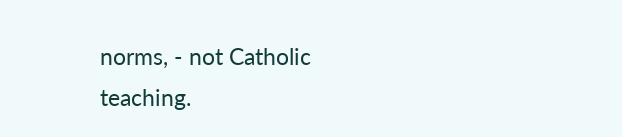norms, - not Catholic teaching.